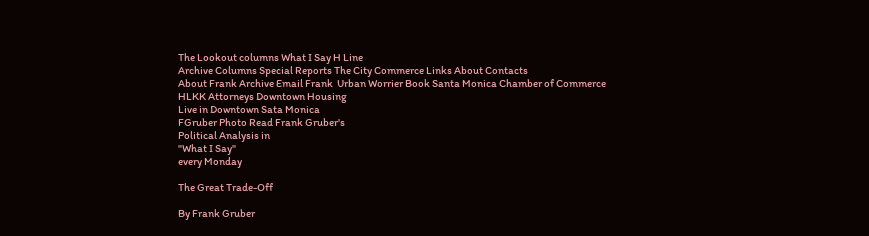The Lookout columns What I Say H Line
Archive Columns Special Reports The City Commerce Links About Contacts
About Frank Archive Email Frank  Urban Worrier Book Santa Monica Chamber of Commerce
HLKK Attorneys Downtown Housing
Live in Downtown Sata Monica
FGruber Photo Read Frank Gruber's
Political Analysis in
"What I Say"
every Monday

The Great Trade-Off

By Frank Gruber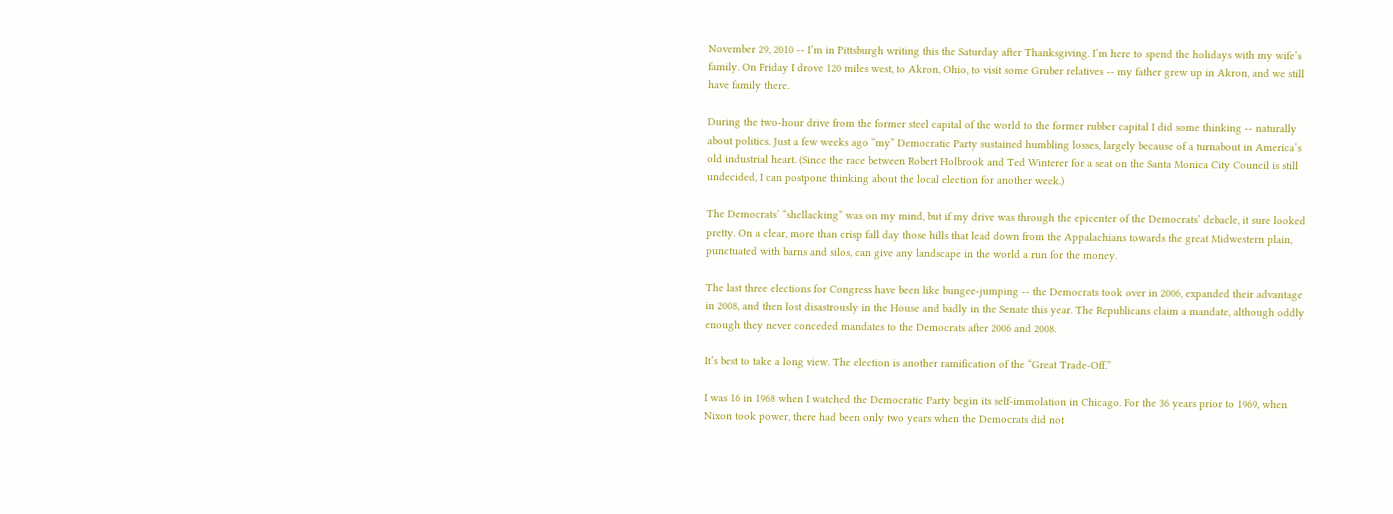November 29, 2010 -- I’m in Pittsburgh writing this the Saturday after Thanksgiving. I’m here to spend the holidays with my wife’s family. On Friday I drove 120 miles west, to Akron, Ohio, to visit some Gruber relatives -- my father grew up in Akron, and we still have family there.

During the two-hour drive from the former steel capital of the world to the former rubber capital I did some thinking -- naturally about politics. Just a few weeks ago “my” Democratic Party sustained humbling losses, largely because of a turnabout in America’s old industrial heart. (Since the race between Robert Holbrook and Ted Winterer for a seat on the Santa Monica City Council is still undecided, I can postpone thinking about the local election for another week.)

The Democrats’ “shellacking” was on my mind, but if my drive was through the epicenter of the Democrats’ debacle, it sure looked pretty. On a clear, more than crisp fall day those hills that lead down from the Appalachians towards the great Midwestern plain, punctuated with barns and silos, can give any landscape in the world a run for the money.

The last three elections for Congress have been like bungee-jumping -- the Democrats took over in 2006, expanded their advantage in 2008, and then lost disastrously in the House and badly in the Senate this year. The Republicans claim a mandate, although oddly enough they never conceded mandates to the Democrats after 2006 and 2008.

It’s best to take a long view. The election is another ramification of the “Great Trade-Off.”

I was 16 in 1968 when I watched the Democratic Party begin its self-immolation in Chicago. For the 36 years prior to 1969, when Nixon took power, there had been only two years when the Democrats did not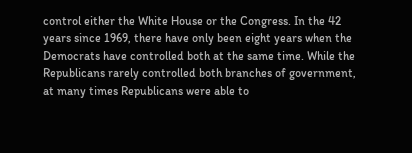control either the White House or the Congress. In the 42 years since 1969, there have only been eight years when the Democrats have controlled both at the same time. While the Republicans rarely controlled both branches of government, at many times Republicans were able to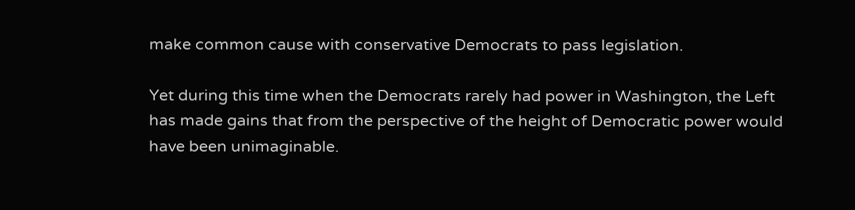make common cause with conservative Democrats to pass legislation.

Yet during this time when the Democrats rarely had power in Washington, the Left has made gains that from the perspective of the height of Democratic power would have been unimaginable.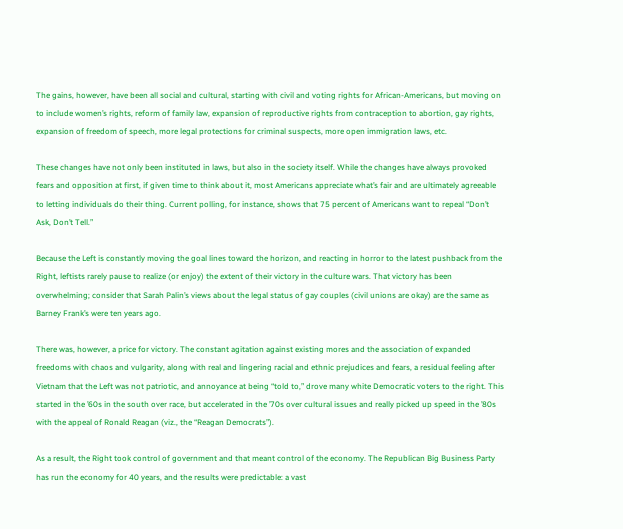The gains, however, have been all social and cultural, starting with civil and voting rights for African-Americans, but moving on to include women’s rights, reform of family law, expansion of reproductive rights from contraception to abortion, gay rights, expansion of freedom of speech, more legal protections for criminal suspects, more open immigration laws, etc.

These changes have not only been instituted in laws, but also in the society itself. While the changes have always provoked fears and opposition at first, if given time to think about it, most Americans appreciate what’s fair and are ultimately agreeable to letting individuals do their thing. Current polling, for instance, shows that 75 percent of Americans want to repeal “Don’t Ask, Don’t Tell.”

Because the Left is constantly moving the goal lines toward the horizon, and reacting in horror to the latest pushback from the Right, leftists rarely pause to realize (or enjoy) the extent of their victory in the culture wars. That victory has been overwhelming; consider that Sarah Palin’s views about the legal status of gay couples (civil unions are okay) are the same as Barney Frank’s were ten years ago.

There was, however, a price for victory. The constant agitation against existing mores and the association of expanded freedoms with chaos and vulgarity, along with real and lingering racial and ethnic prejudices and fears, a residual feeling after Vietnam that the Left was not patriotic, and annoyance at being “told to,” drove many white Democratic voters to the right. This started in the ’60s in the south over race, but accelerated in the ’70s over cultural issues and really picked up speed in the ’80s with the appeal of Ronald Reagan (viz., the “Reagan Democrats”).

As a result, the Right took control of government and that meant control of the economy. The Republican Big Business Party has run the economy for 40 years, and the results were predictable: a vast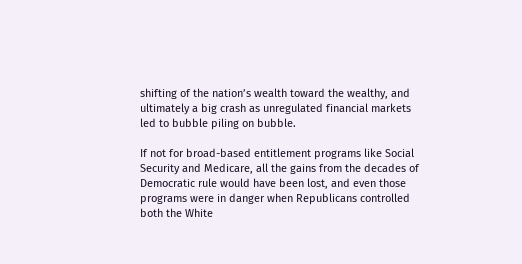shifting of the nation’s wealth toward the wealthy, and ultimately a big crash as unregulated financial markets led to bubble piling on bubble.

If not for broad-based entitlement programs like Social Security and Medicare, all the gains from the decades of Democratic rule would have been lost, and even those programs were in danger when Republicans controlled both the White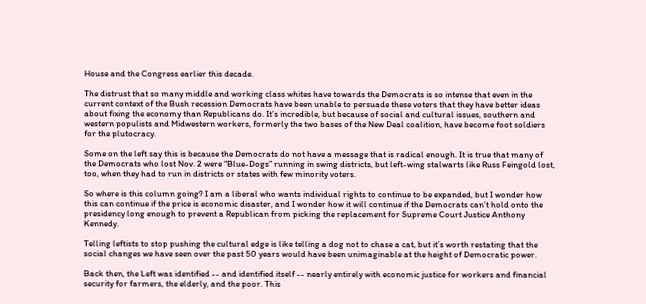House and the Congress earlier this decade.

The distrust that so many middle and working class whites have towards the Democrats is so intense that even in the current context of the Bush recession Democrats have been unable to persuade these voters that they have better ideas about fixing the economy than Republicans do. It’s incredible, but because of social and cultural issues, southern and western populists and Midwestern workers, formerly the two bases of the New Deal coalition, have become foot soldiers for the plutocracy.

Some on the left say this is because the Democrats do not have a message that is radical enough. It is true that many of the Democrats who lost Nov. 2 were “Blue-Dogs” running in swing districts, but left-wing stalwarts like Russ Feingold lost, too, when they had to run in districts or states with few minority voters.

So where is this column going? I am a liberal who wants individual rights to continue to be expanded, but I wonder how this can continue if the price is economic disaster, and I wonder how it will continue if the Democrats can’t hold onto the presidency long enough to prevent a Republican from picking the replacement for Supreme Court Justice Anthony Kennedy.

Telling leftists to stop pushing the cultural edge is like telling a dog not to chase a cat, but it’s worth restating that the social changes we have seen over the past 50 years would have been unimaginable at the height of Democratic power.

Back then, the Left was identified -- and identified itself -- nearly entirely with economic justice for workers and financial security for farmers, the elderly, and the poor. This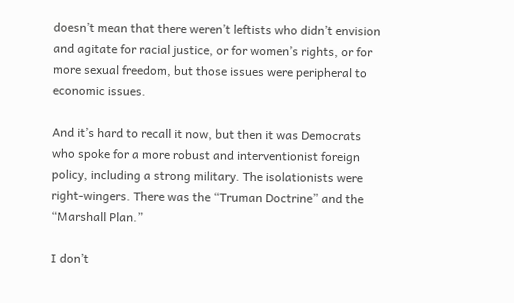doesn’t mean that there weren’t leftists who didn’t envision and agitate for racial justice, or for women’s rights, or for more sexual freedom, but those issues were peripheral to economic issues.

And it’s hard to recall it now, but then it was Democrats who spoke for a more robust and interventionist foreign policy, including a strong military. The isolationists were right-wingers. There was the “Truman Doctrine” and the “Marshall Plan.”

I don’t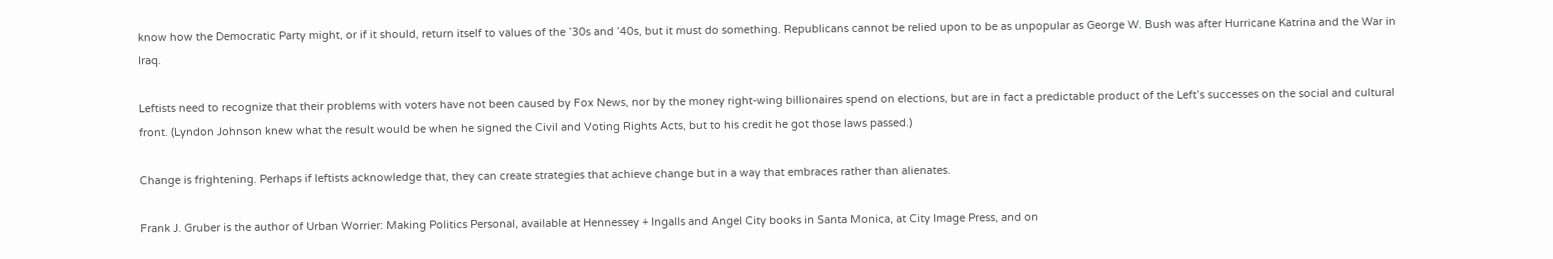know how the Democratic Party might, or if it should, return itself to values of the ’30s and ’40s, but it must do something. Republicans cannot be relied upon to be as unpopular as George W. Bush was after Hurricane Katrina and the War in Iraq.

Leftists need to recognize that their problems with voters have not been caused by Fox News, nor by the money right-wing billionaires spend on elections, but are in fact a predictable product of the Left’s successes on the social and cultural front. (Lyndon Johnson knew what the result would be when he signed the Civil and Voting Rights Acts, but to his credit he got those laws passed.)

Change is frightening. Perhaps if leftists acknowledge that, they can create strategies that achieve change but in a way that embraces rather than alienates.

Frank J. Gruber is the author of Urban Worrier: Making Politics Personal, available at Hennessey + Ingalls and Angel City books in Santa Monica, at City Image Press, and on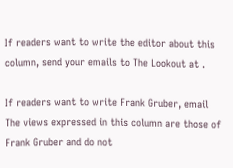If readers want to write the editor about this column, send your emails to The Lookout at .

If readers want to write Frank Gruber, email The views expressed in this column are those of Frank Gruber and do not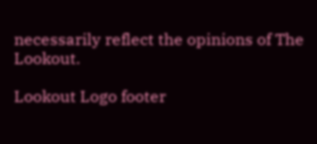necessarily reflect the opinions of The Lookout.

Lookout Logo footer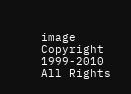image Copyright 1999-2010 All Rights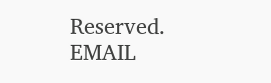Reserved.      EMAIL